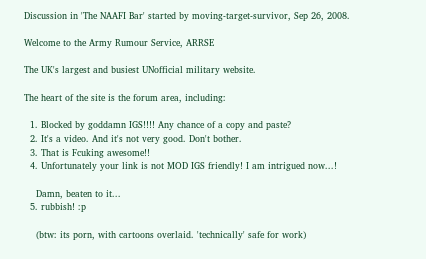Discussion in 'The NAAFI Bar' started by moving-target-survivor, Sep 26, 2008.

Welcome to the Army Rumour Service, ARRSE

The UK's largest and busiest UNofficial military website.

The heart of the site is the forum area, including:

  1. Blocked by goddamn IGS!!!! Any chance of a copy and paste?
  2. It's a video. And it's not very good. Don't bother.
  3. That is Fcuking awesome!!
  4. Unfortunately your link is not MOD IGS friendly! I am intrigued now...!

    Damn, beaten to it...
  5. rubbish! :p

    (btw: its porn, with cartoons overlaid. 'technically' safe for work)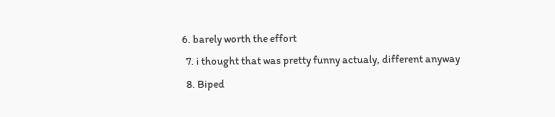6. barely worth the effort
  7. i thought that was pretty funny actualy, different anyway
  8. Biped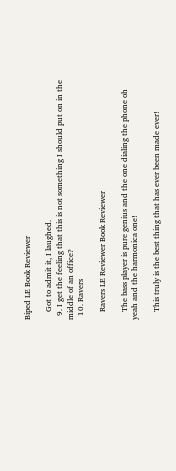Biped LE Book Reviewer

    Got to admit it, I laughed.
  9. I get the feeling that this is not something I should put on in the middle of an office?
  10. Ravers

    Ravers LE Reviewer Book Reviewer

    The bass player is pure genius and the one dialing the phone oh yeah and the harmonica one!

    This truly is the best thing that has ever been made ever!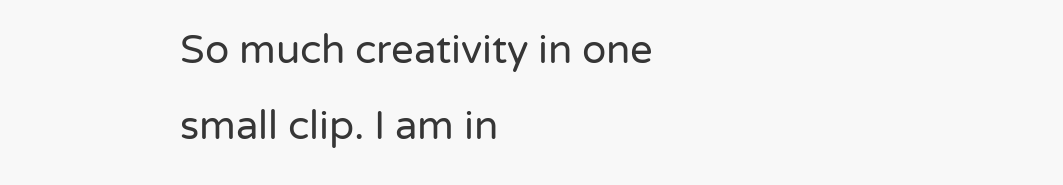So much creativity in one small clip. I am in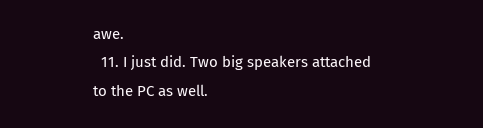awe.
  11. I just did. Two big speakers attached to the PC as well.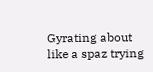Gyrating about like a spaz trying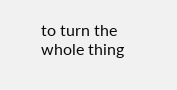to turn the whole thing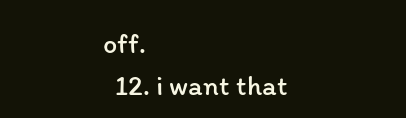off.
  12. i want that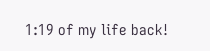1:19 of my life back!